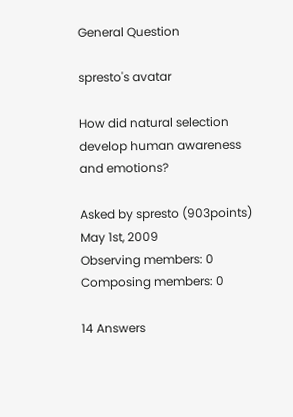General Question

spresto's avatar

How did natural selection develop human awareness and emotions?

Asked by spresto (903points) May 1st, 2009
Observing members: 0 Composing members: 0

14 Answers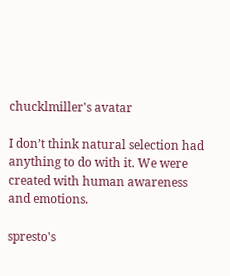chucklmiller's avatar

I don’t think natural selection had anything to do with it. We were created with human awareness and emotions.

spresto's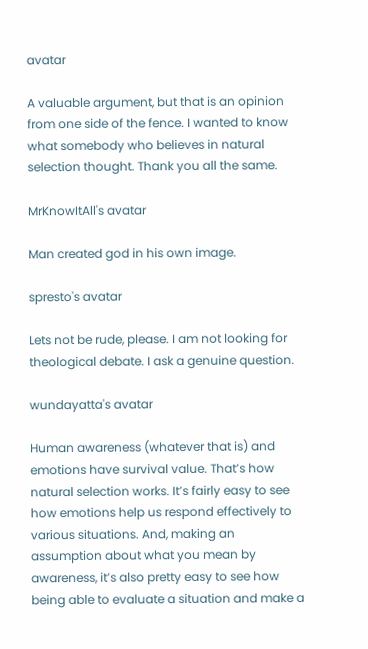avatar

A valuable argument, but that is an opinion from one side of the fence. I wanted to know what somebody who believes in natural selection thought. Thank you all the same.

MrKnowItAll's avatar

Man created god in his own image.

spresto's avatar

Lets not be rude, please. I am not looking for theological debate. I ask a genuine question.

wundayatta's avatar

Human awareness (whatever that is) and emotions have survival value. That’s how natural selection works. It’s fairly easy to see how emotions help us respond effectively to various situations. And, making an assumption about what you mean by awareness, it’s also pretty easy to see how being able to evaluate a situation and make a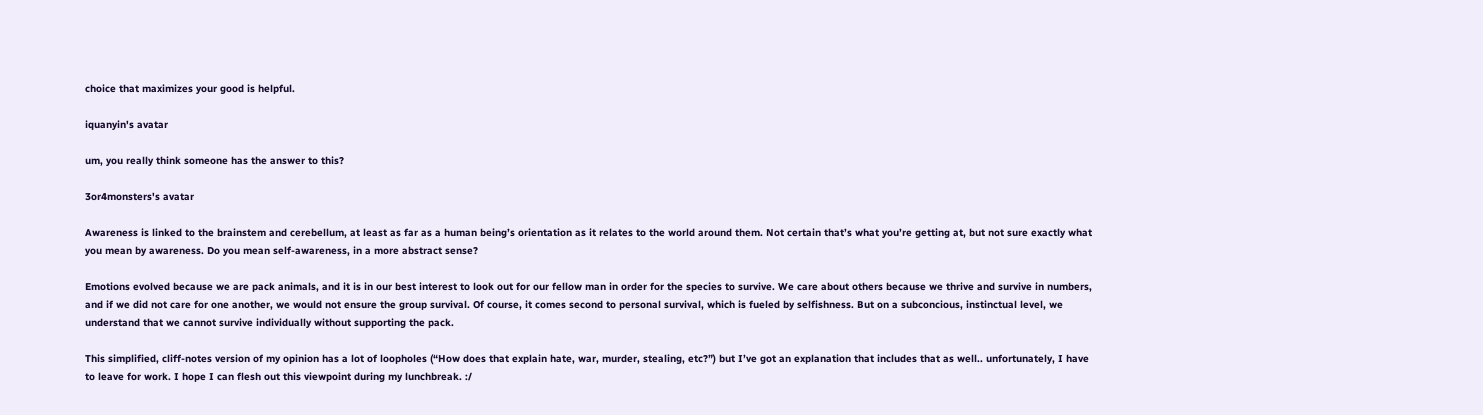choice that maximizes your good is helpful.

iquanyin's avatar

um, you really think someone has the answer to this?

3or4monsters's avatar

Awareness is linked to the brainstem and cerebellum, at least as far as a human being’s orientation as it relates to the world around them. Not certain that’s what you’re getting at, but not sure exactly what you mean by awareness. Do you mean self-awareness, in a more abstract sense?

Emotions evolved because we are pack animals, and it is in our best interest to look out for our fellow man in order for the species to survive. We care about others because we thrive and survive in numbers, and if we did not care for one another, we would not ensure the group survival. Of course, it comes second to personal survival, which is fueled by selfishness. But on a subconcious, instinctual level, we understand that we cannot survive individually without supporting the pack.

This simplified, cliff-notes version of my opinion has a lot of loopholes (“How does that explain hate, war, murder, stealing, etc?”) but I’ve got an explanation that includes that as well.. unfortunately, I have to leave for work. I hope I can flesh out this viewpoint during my lunchbreak. :/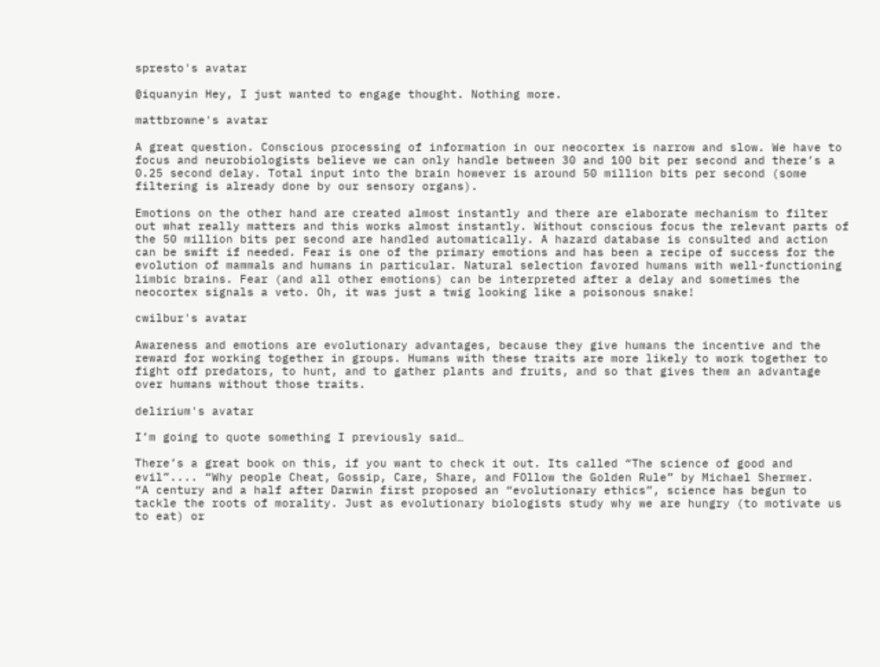spresto's avatar

@iquanyin Hey, I just wanted to engage thought. Nothing more.

mattbrowne's avatar

A great question. Conscious processing of information in our neocortex is narrow and slow. We have to focus and neurobiologists believe we can only handle between 30 and 100 bit per second and there’s a 0.25 second delay. Total input into the brain however is around 50 million bits per second (some filtering is already done by our sensory organs).

Emotions on the other hand are created almost instantly and there are elaborate mechanism to filter out what really matters and this works almost instantly. Without conscious focus the relevant parts of the 50 million bits per second are handled automatically. A hazard database is consulted and action can be swift if needed. Fear is one of the primary emotions and has been a recipe of success for the evolution of mammals and humans in particular. Natural selection favored humans with well-functioning limbic brains. Fear (and all other emotions) can be interpreted after a delay and sometimes the neocortex signals a veto. Oh, it was just a twig looking like a poisonous snake!

cwilbur's avatar

Awareness and emotions are evolutionary advantages, because they give humans the incentive and the reward for working together in groups. Humans with these traits are more likely to work together to fight off predators, to hunt, and to gather plants and fruits, and so that gives them an advantage over humans without those traits.

delirium's avatar

I’m going to quote something I previously said…

There’s a great book on this, if you want to check it out. Its called “The science of good and evil”.... “Why people Cheat, Gossip, Care, Share, and FOllow the Golden Rule” by Michael Shermer.
“A century and a half after Darwin first proposed an “evolutionary ethics”, science has begun to tackle the roots of morality. Just as evolutionary biologists study why we are hungry (to motivate us to eat) or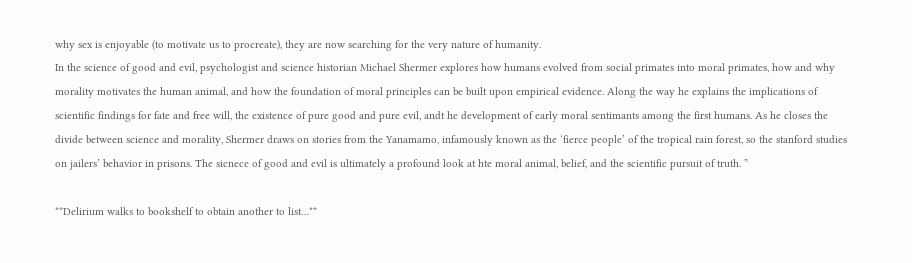why sex is enjoyable (to motivate us to procreate), they are now searching for the very nature of humanity.
In the science of good and evil, psychologist and science historian Michael Shermer explores how humans evolved from social primates into moral primates, how and why morality motivates the human animal, and how the foundation of moral principles can be built upon empirical evidence. Along the way he explains the implications of scientific findings for fate and free will, the existence of pure good and pure evil, andt he development of early moral sentimants among the first humans. As he closes the divide between science and morality, Shermer draws on stories from the Yanamamo, infamously known as the ‘fierce people’ of the tropical rain forest, so the stanford studies on jailers’ behavior in prisons. The sicnece of good and evil is ultimately a profound look at hte moral animal, belief, and the scientific pursuit of truth. ”

**Delirium walks to bookshelf to obtain another to list…**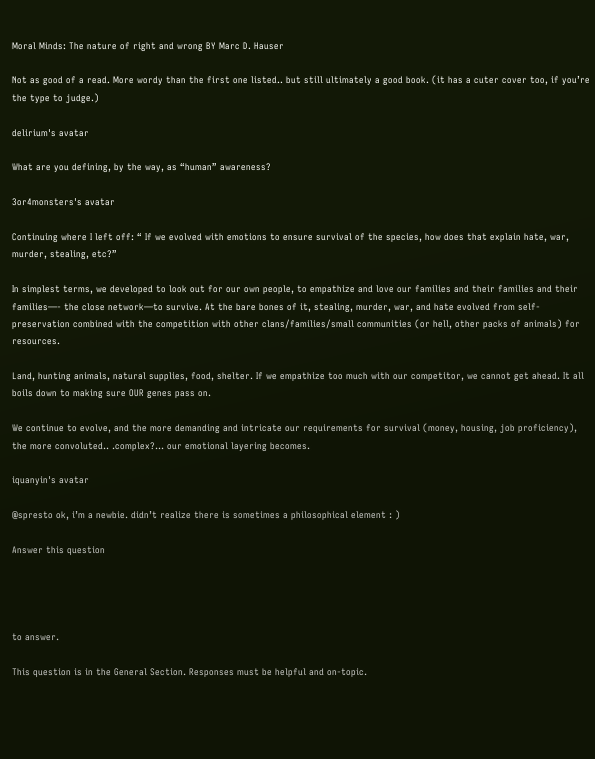Moral Minds: The nature of right and wrong BY Marc D. Hauser

Not as good of a read. More wordy than the first one listed.. but still ultimately a good book. (it has a cuter cover too, if you’re the type to judge.)

delirium's avatar

What are you defining, by the way, as “human” awareness?

3or4monsters's avatar

Continuing where I left off: “ If we evolved with emotions to ensure survival of the species, how does that explain hate, war, murder, stealing, etc?”

In simplest terms, we developed to look out for our own people, to empathize and love our families and their families and their families—- the close network—to survive. At the bare bones of it, stealing, murder, war, and hate evolved from self-preservation combined with the competition with other clans/families/small communities (or hell, other packs of animals) for resources.

Land, hunting animals, natural supplies, food, shelter. If we empathize too much with our competitor, we cannot get ahead. It all boils down to making sure OUR genes pass on.

We continue to evolve, and the more demanding and intricate our requirements for survival (money, housing, job proficiency), the more convoluted.. .complex?... our emotional layering becomes.

iquanyin's avatar

@spresto ok, i’m a newbie. didn’t realize there is sometimes a philosophical element : )

Answer this question




to answer.

This question is in the General Section. Responses must be helpful and on-topic.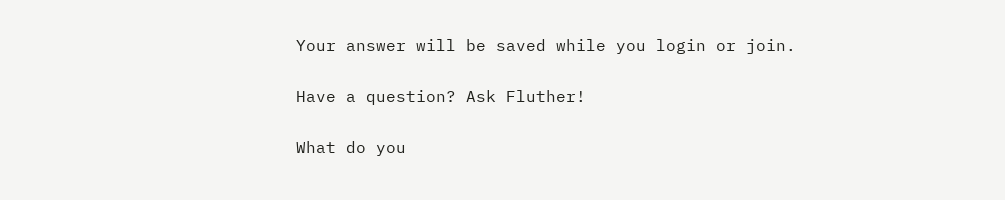Your answer will be saved while you login or join.

Have a question? Ask Fluther!

What do you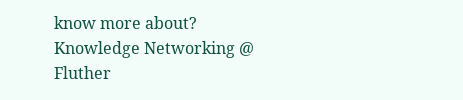know more about?
Knowledge Networking @ Fluther